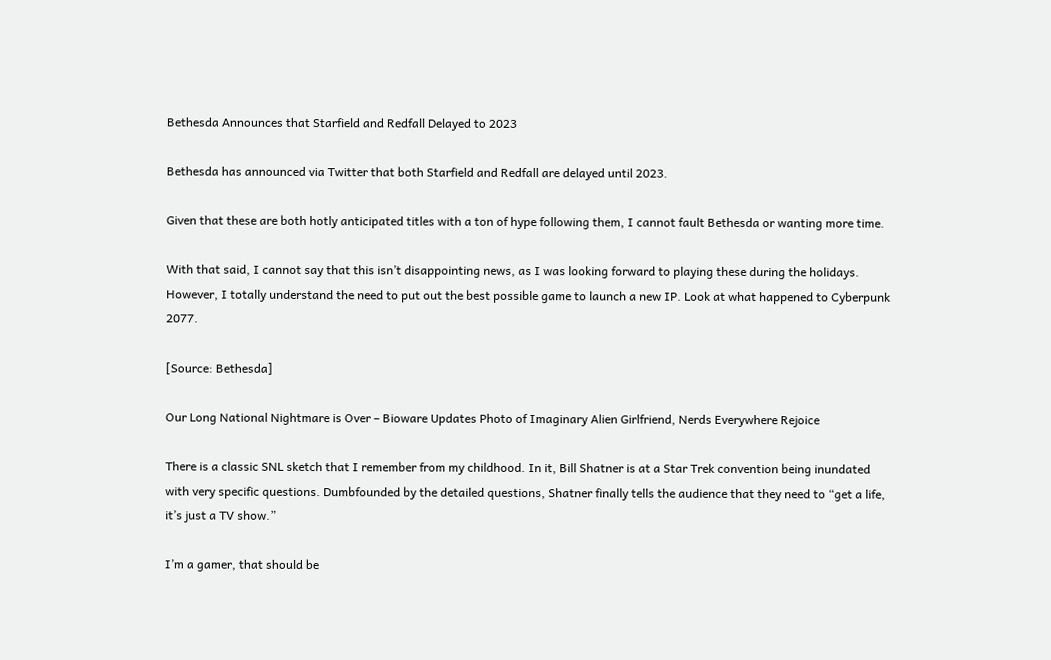Bethesda Announces that Starfield and Redfall Delayed to 2023

Bethesda has announced via Twitter that both Starfield and Redfall are delayed until 2023.

Given that these are both hotly anticipated titles with a ton of hype following them, I cannot fault Bethesda or wanting more time.

With that said, I cannot say that this isn’t disappointing news, as I was looking forward to playing these during the holidays. However, I totally understand the need to put out the best possible game to launch a new IP. Look at what happened to Cyberpunk 2077.

[Source: Bethesda]

Our Long National Nightmare is Over – Bioware Updates Photo of Imaginary Alien Girlfriend, Nerds Everywhere Rejoice

There is a classic SNL sketch that I remember from my childhood. In it, Bill Shatner is at a Star Trek convention being inundated with very specific questions. Dumbfounded by the detailed questions, Shatner finally tells the audience that they need to “get a life, it’s just a TV show.”

I’m a gamer, that should be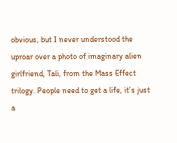obvious, but I never understood the uproar over a photo of imaginary alien girlfriend, Tali, from the Mass Effect trilogy. People need to get a life, it’s just a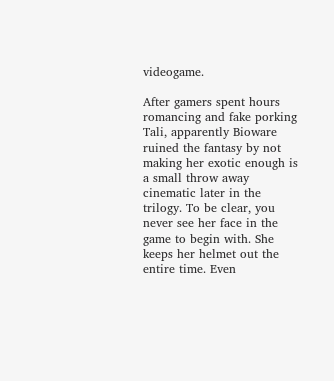videogame.

After gamers spent hours romancing and fake porking Tali, apparently Bioware ruined the fantasy by not making her exotic enough is a small throw away cinematic later in the trilogy. To be clear, you never see her face in the game to begin with. She keeps her helmet out the entire time. Even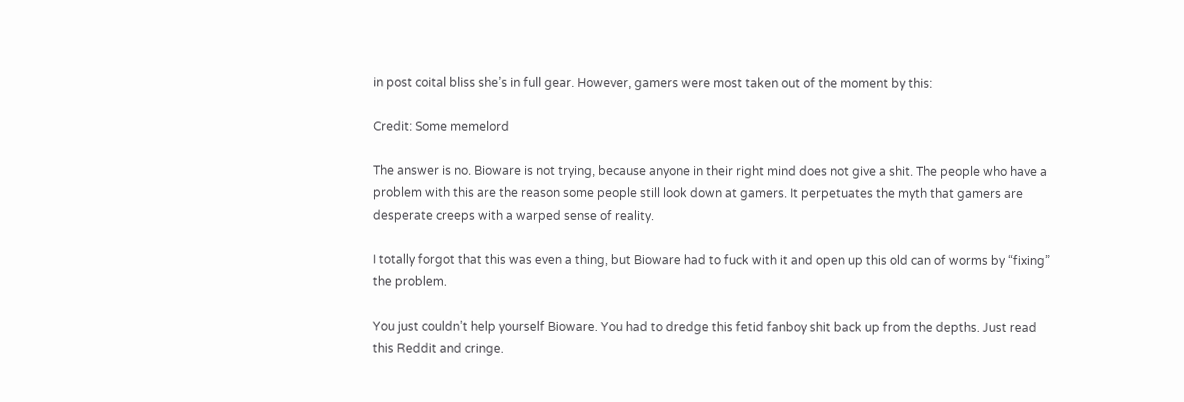in post coital bliss she’s in full gear. However, gamers were most taken out of the moment by this:

Credit: Some memelord

The answer is no. Bioware is not trying, because anyone in their right mind does not give a shit. The people who have a problem with this are the reason some people still look down at gamers. It perpetuates the myth that gamers are desperate creeps with a warped sense of reality.

I totally forgot that this was even a thing, but Bioware had to fuck with it and open up this old can of worms by “fixing” the problem.

You just couldn’t help yourself Bioware. You had to dredge this fetid fanboy shit back up from the depths. Just read this Reddit and cringe.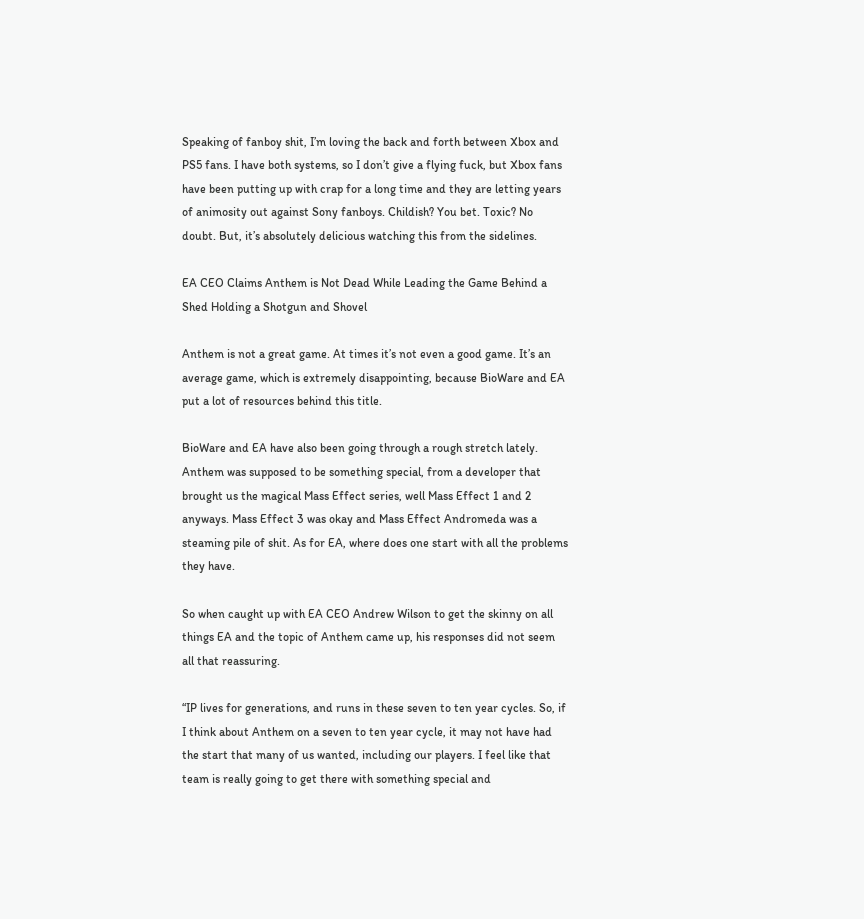Speaking of fanboy shit, I’m loving the back and forth between Xbox and PS5 fans. I have both systems, so I don’t give a flying fuck, but Xbox fans have been putting up with crap for a long time and they are letting years of animosity out against Sony fanboys. Childish? You bet. Toxic? No doubt. But, it’s absolutely delicious watching this from the sidelines.

EA CEO Claims Anthem is Not Dead While Leading the Game Behind a Shed Holding a Shotgun and Shovel

Anthem is not a great game. At times it’s not even a good game. It’s an average game, which is extremely disappointing, because BioWare and EA put a lot of resources behind this title.

BioWare and EA have also been going through a rough stretch lately. Anthem was supposed to be something special, from a developer that brought us the magical Mass Effect series, well Mass Effect 1 and 2 anyways. Mass Effect 3 was okay and Mass Effect Andromeda was a steaming pile of shit. As for EA, where does one start with all the problems they have.

So when caught up with EA CEO Andrew Wilson to get the skinny on all things EA and the topic of Anthem came up, his responses did not seem all that reassuring.

“IP lives for generations, and runs in these seven to ten year cycles. So, if I think about Anthem on a seven to ten year cycle, it may not have had the start that many of us wanted, including our players. I feel like that team is really going to get there with something special and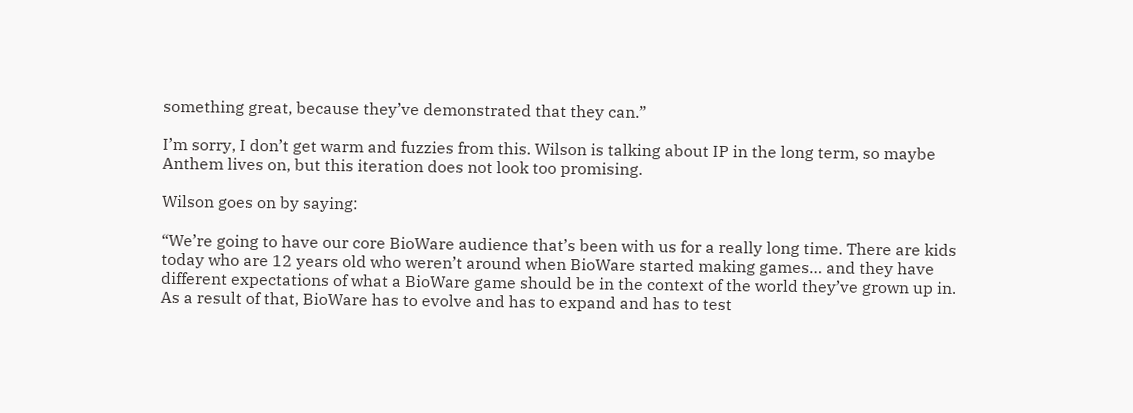something great, because they’ve demonstrated that they can.”

I’m sorry, I don’t get warm and fuzzies from this. Wilson is talking about IP in the long term, so maybe Anthem lives on, but this iteration does not look too promising.

Wilson goes on by saying:

“We’re going to have our core BioWare audience that’s been with us for a really long time. There are kids today who are 12 years old who weren’t around when BioWare started making games… and they have different expectations of what a BioWare game should be in the context of the world they’ve grown up in. As a result of that, BioWare has to evolve and has to expand and has to test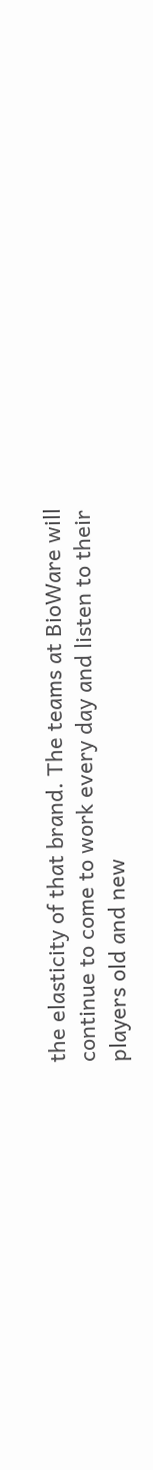the elasticity of that brand. The teams at BioWare will continue to come to work every day and listen to their players old and new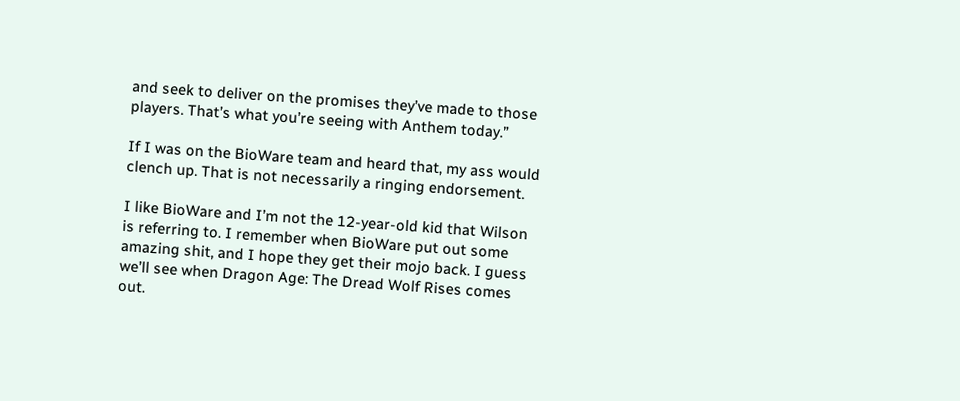and seek to deliver on the promises they’ve made to those players. That’s what you’re seeing with Anthem today.”

If I was on the BioWare team and heard that, my ass would clench up. That is not necessarily a ringing endorsement.

I like BioWare and I’m not the 12-year-old kid that Wilson is referring to. I remember when BioWare put out some amazing shit, and I hope they get their mojo back. I guess we’ll see when Dragon Age: The Dread Wolf Rises comes out.